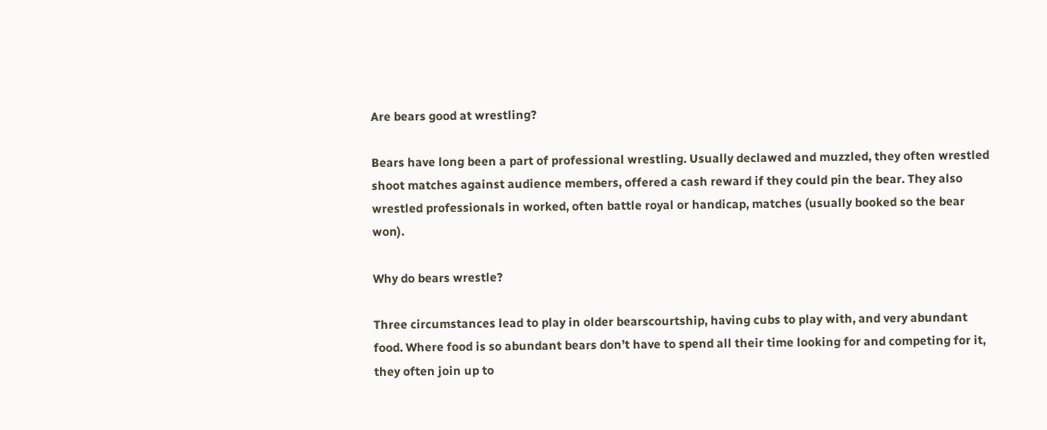Are bears good at wrestling?

Bears have long been a part of professional wrestling. Usually declawed and muzzled, they often wrestled shoot matches against audience members, offered a cash reward if they could pin the bear. They also wrestled professionals in worked, often battle royal or handicap, matches (usually booked so the bear won).

Why do bears wrestle?

Three circumstances lead to play in older bearscourtship, having cubs to play with, and very abundant food. Where food is so abundant bears don’t have to spend all their time looking for and competing for it, they often join up to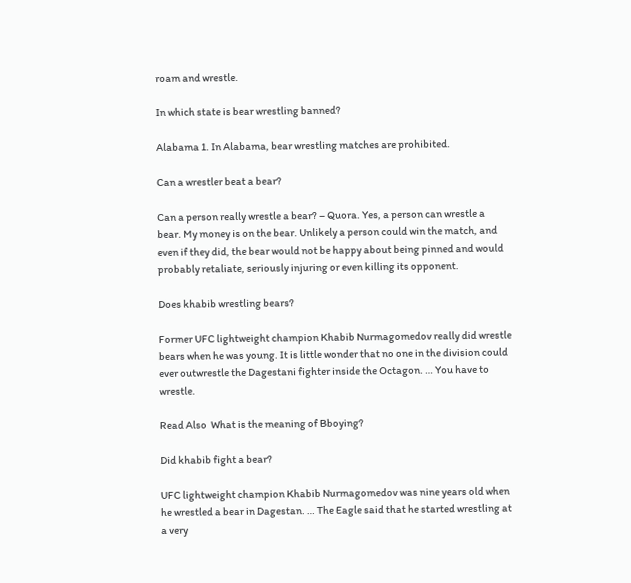roam and wrestle.

In which state is bear wrestling banned?

Alabama 1. In Alabama, bear wrestling matches are prohibited.

Can a wrestler beat a bear?

Can a person really wrestle a bear? – Quora. Yes, a person can wrestle a bear. My money is on the bear. Unlikely a person could win the match, and even if they did, the bear would not be happy about being pinned and would probably retaliate, seriously injuring or even killing its opponent.

Does khabib wrestling bears?

Former UFC lightweight champion Khabib Nurmagomedov really did wrestle bears when he was young. It is little wonder that no one in the division could ever outwrestle the Dagestani fighter inside the Octagon. … You have to wrestle.

Read Also  What is the meaning of Bboying?

Did khabib fight a bear?

UFC lightweight champion Khabib Nurmagomedov was nine years old when he wrestled a bear in Dagestan. … The Eagle said that he started wrestling at a very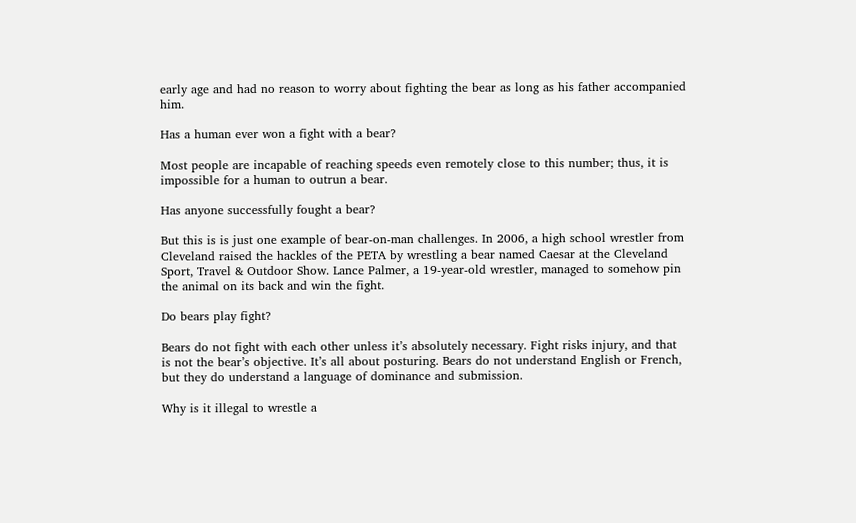early age and had no reason to worry about fighting the bear as long as his father accompanied him.

Has a human ever won a fight with a bear?

Most people are incapable of reaching speeds even remotely close to this number; thus, it is impossible for a human to outrun a bear.

Has anyone successfully fought a bear?

But this is is just one example of bear-on-man challenges. In 2006, a high school wrestler from Cleveland raised the hackles of the PETA by wrestling a bear named Caesar at the Cleveland Sport, Travel & Outdoor Show. Lance Palmer, a 19-year-old wrestler, managed to somehow pin the animal on its back and win the fight.

Do bears play fight?

Bears do not fight with each other unless it’s absolutely necessary. Fight risks injury, and that is not the bear’s objective. It’s all about posturing. Bears do not understand English or French, but they do understand a language of dominance and submission.

Why is it illegal to wrestle a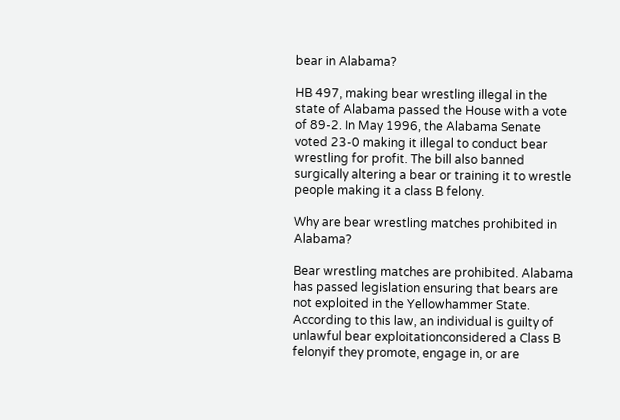bear in Alabama?

HB 497, making bear wrestling illegal in the state of Alabama passed the House with a vote of 89-2. In May 1996, the Alabama Senate voted 23-0 making it illegal to conduct bear wrestling for profit. The bill also banned surgically altering a bear or training it to wrestle people making it a class B felony.

Why are bear wrestling matches prohibited in Alabama?

Bear wrestling matches are prohibited. Alabama has passed legislation ensuring that bears are not exploited in the Yellowhammer State. According to this law, an individual is guilty of unlawful bear exploitationconsidered a Class B felonyif they promote, engage in, or are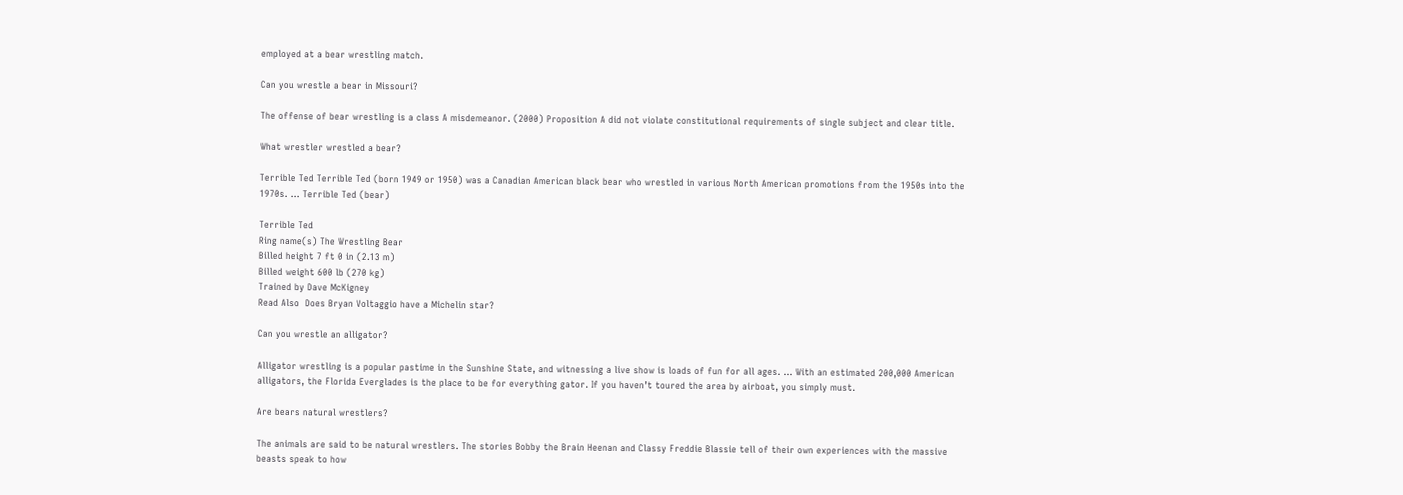employed at a bear wrestling match.

Can you wrestle a bear in Missouri?

The offense of bear wrestling is a class A misdemeanor. (2000) Proposition A did not violate constitutional requirements of single subject and clear title.

What wrestler wrestled a bear?

Terrible Ted Terrible Ted (born 1949 or 1950) was a Canadian American black bear who wrestled in various North American promotions from the 1950s into the 1970s. … Terrible Ted (bear)

Terrible Ted
Ring name(s) The Wrestling Bear
Billed height 7 ft 0 in (2.13 m)
Billed weight 600 lb (270 kg)
Trained by Dave McKigney
Read Also  Does Bryan Voltaggio have a Michelin star?

Can you wrestle an alligator?

Alligator wrestling is a popular pastime in the Sunshine State, and witnessing a live show is loads of fun for all ages. … With an estimated 200,000 American alligators, the Florida Everglades is the place to be for everything gator. If you haven’t toured the area by airboat, you simply must.

Are bears natural wrestlers?

The animals are said to be natural wrestlers. The stories Bobby the Brain Heenan and Classy Freddie Blassie tell of their own experiences with the massive beasts speak to how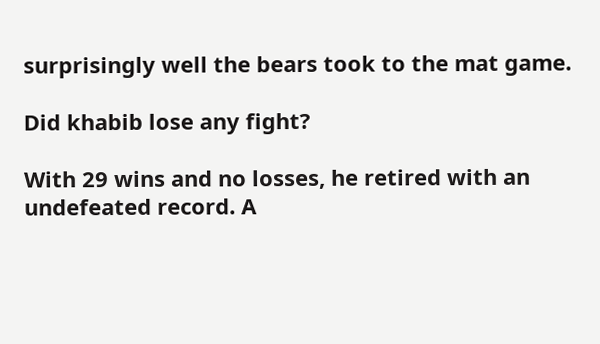surprisingly well the bears took to the mat game.

Did khabib lose any fight?

With 29 wins and no losses, he retired with an undefeated record. A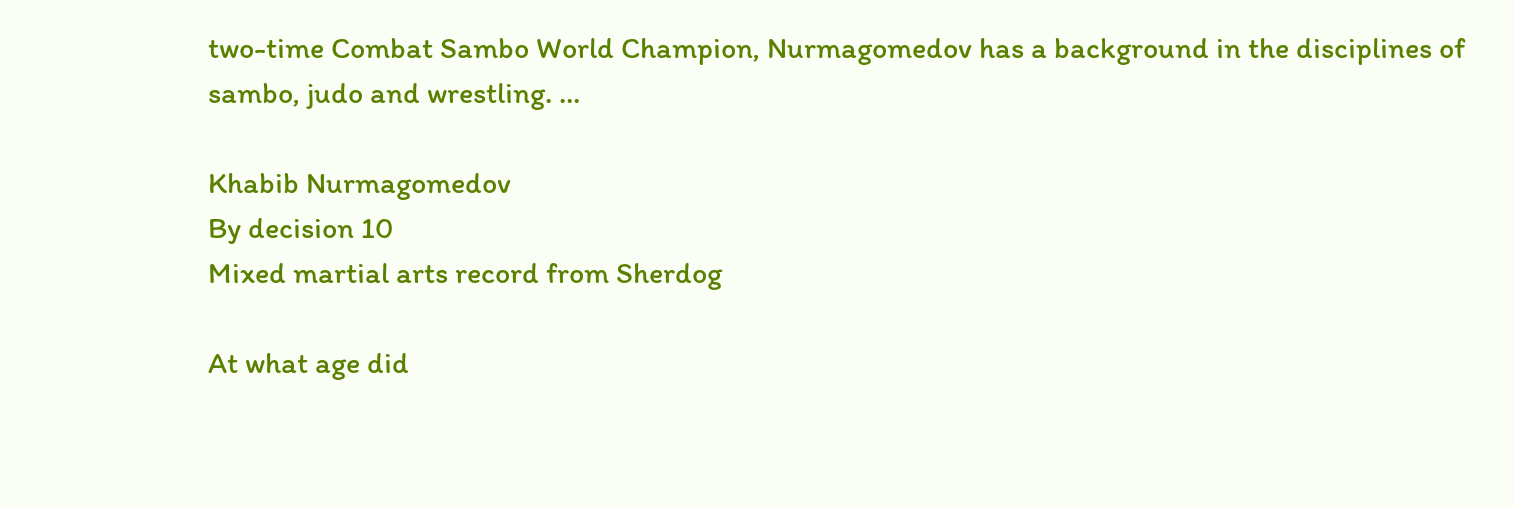two-time Combat Sambo World Champion, Nurmagomedov has a background in the disciplines of sambo, judo and wrestling. …

Khabib Nurmagomedov
By decision 10
Mixed martial arts record from Sherdog

At what age did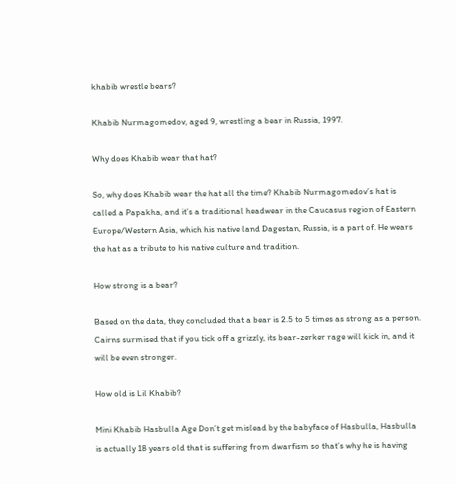khabib wrestle bears?

Khabib Nurmagomedov, aged 9, wrestling a bear in Russia, 1997.

Why does Khabib wear that hat?

So, why does Khabib wear the hat all the time? Khabib Nurmagomedov’s hat is called a Papakha, and it’s a traditional headwear in the Caucasus region of Eastern Europe/Western Asia, which his native land Dagestan, Russia, is a part of. He wears the hat as a tribute to his native culture and tradition.

How strong is a bear?

Based on the data, they concluded that a bear is 2.5 to 5 times as strong as a person. Cairns surmised that if you tick off a grizzly, its bear-zerker rage will kick in, and it will be even stronger.

How old is Lil Khabib?

Mini Khabib Hasbulla Age Don’t get mislead by the babyface of Hasbulla, Hasbulla is actually 18 years old that is suffering from dwarfism so that’s why he is having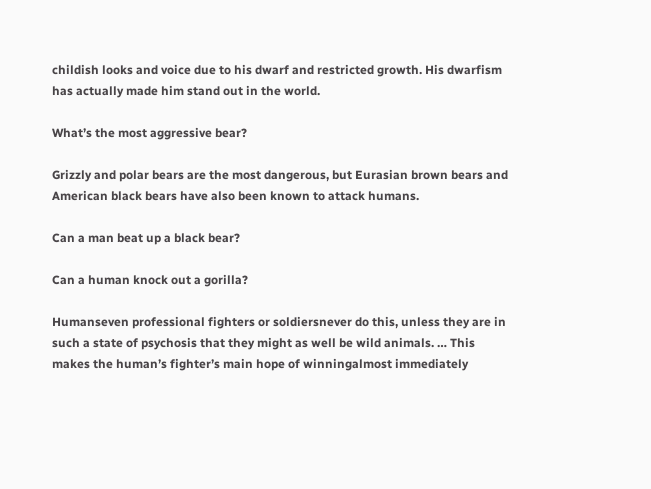childish looks and voice due to his dwarf and restricted growth. His dwarfism has actually made him stand out in the world.

What’s the most aggressive bear?

Grizzly and polar bears are the most dangerous, but Eurasian brown bears and American black bears have also been known to attack humans.

Can a man beat up a black bear?

Can a human knock out a gorilla?

Humanseven professional fighters or soldiersnever do this, unless they are in such a state of psychosis that they might as well be wild animals. … This makes the human’s fighter’s main hope of winningalmost immediately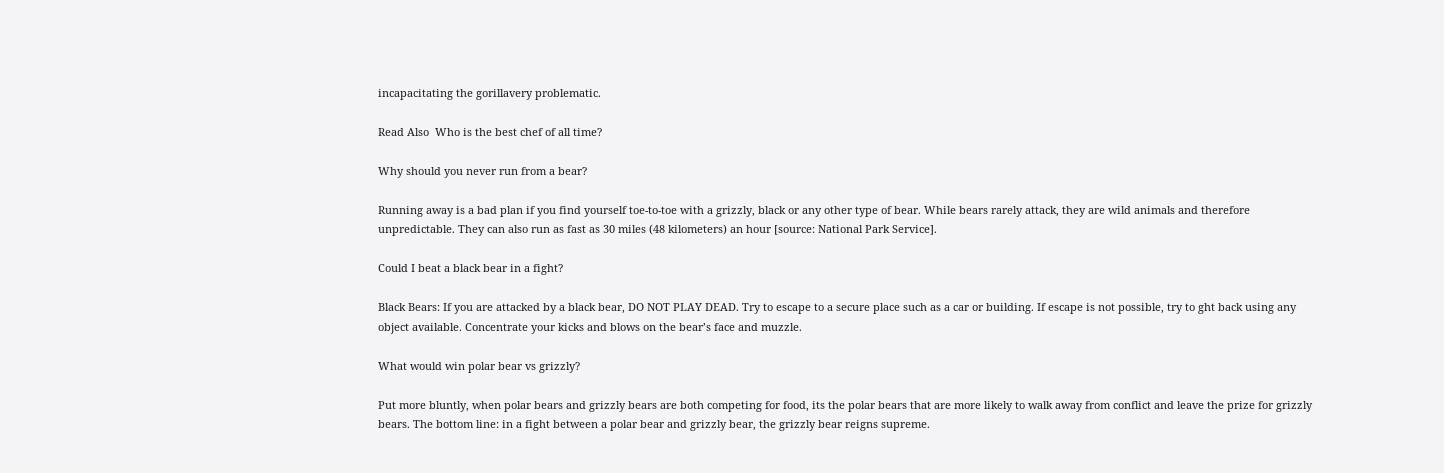incapacitating the gorillavery problematic.

Read Also  Who is the best chef of all time?

Why should you never run from a bear?

Running away is a bad plan if you find yourself toe-to-toe with a grizzly, black or any other type of bear. While bears rarely attack, they are wild animals and therefore unpredictable. They can also run as fast as 30 miles (48 kilometers) an hour [source: National Park Service].

Could I beat a black bear in a fight?

Black Bears: If you are attacked by a black bear, DO NOT PLAY DEAD. Try to escape to a secure place such as a car or building. If escape is not possible, try to ght back using any object available. Concentrate your kicks and blows on the bear’s face and muzzle.

What would win polar bear vs grizzly?

Put more bluntly, when polar bears and grizzly bears are both competing for food, its the polar bears that are more likely to walk away from conflict and leave the prize for grizzly bears. The bottom line: in a fight between a polar bear and grizzly bear, the grizzly bear reigns supreme.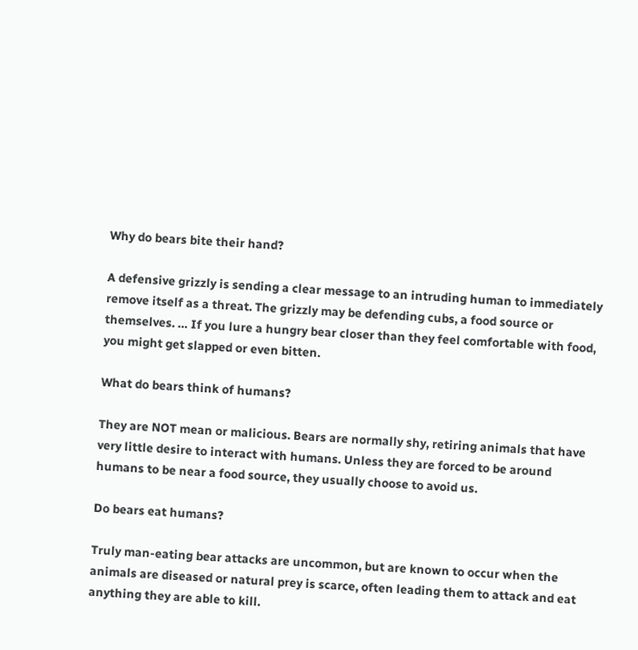Why do bears bite their hand?

A defensive grizzly is sending a clear message to an intruding human to immediately remove itself as a threat. The grizzly may be defending cubs, a food source or themselves. … If you lure a hungry bear closer than they feel comfortable with food, you might get slapped or even bitten.

What do bears think of humans?

They are NOT mean or malicious. Bears are normally shy, retiring animals that have very little desire to interact with humans. Unless they are forced to be around humans to be near a food source, they usually choose to avoid us.

Do bears eat humans?

Truly man-eating bear attacks are uncommon, but are known to occur when the animals are diseased or natural prey is scarce, often leading them to attack and eat anything they are able to kill.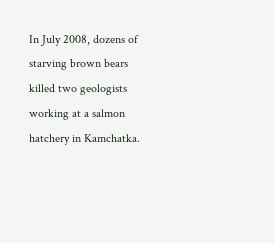In July 2008, dozens of starving brown bears killed two geologists working at a salmon hatchery in Kamchatka.